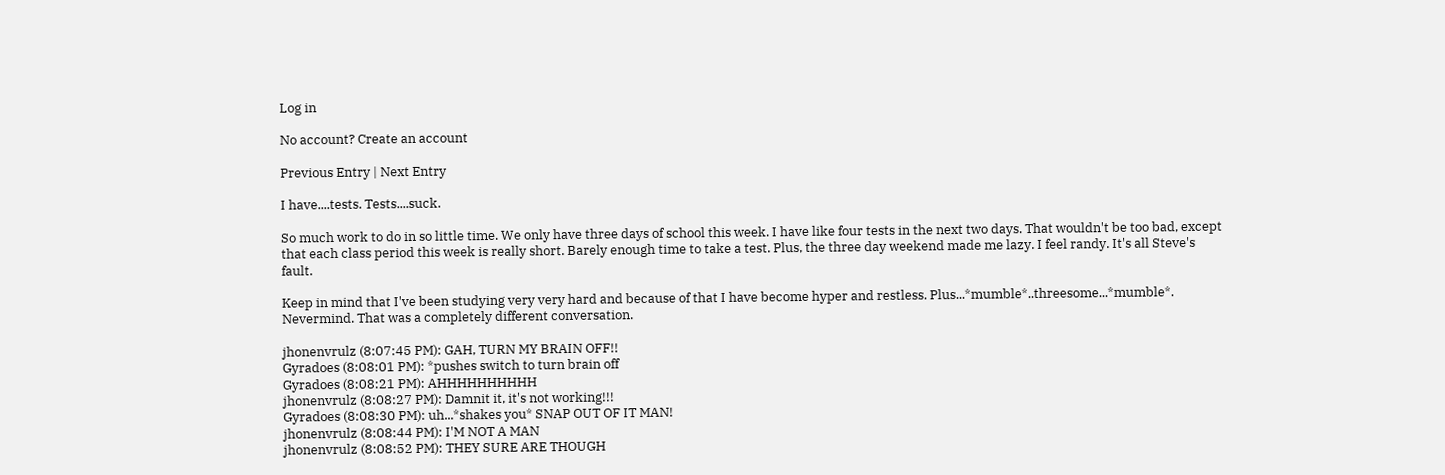Log in

No account? Create an account

Previous Entry | Next Entry

I have....tests. Tests....suck.

So much work to do in so little time. We only have three days of school this week. I have like four tests in the next two days. That wouldn't be too bad, except that each class period this week is really short. Barely enough time to take a test. Plus, the three day weekend made me lazy. I feel randy. It's all Steve's fault.

Keep in mind that I've been studying very very hard and because of that I have become hyper and restless. Plus...*mumble*..threesome...*mumble*. Nevermind. That was a completely different conversation.

jhonenvrulz (8:07:45 PM): GAH, TURN MY BRAIN OFF!!
Gyradoes (8:08:01 PM): *pushes switch to turn brain off
Gyradoes (8:08:21 PM): AHHHHHHHHHH
jhonenvrulz (8:08:27 PM): Damnit it, it's not working!!!
Gyradoes (8:08:30 PM): uh...*shakes you* SNAP OUT OF IT MAN!
jhonenvrulz (8:08:44 PM): I'M NOT A MAN
jhonenvrulz (8:08:52 PM): THEY SURE ARE THOUGH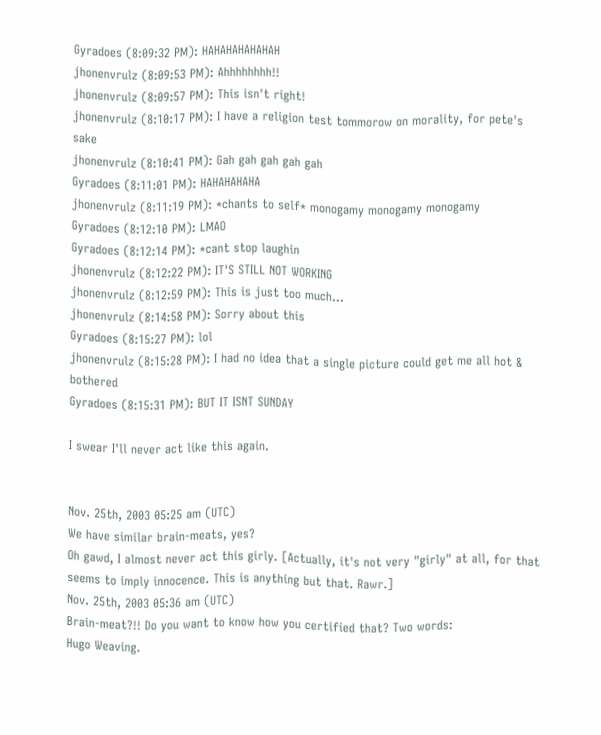Gyradoes (8:09:32 PM): HAHAHAHAHAHAH
jhonenvrulz (8:09:53 PM): Ahhhhhhhh!!
jhonenvrulz (8:09:57 PM): This isn't right!
jhonenvrulz (8:10:17 PM): I have a religion test tommorow on morality, for pete's sake
jhonenvrulz (8:10:41 PM): Gah gah gah gah gah
Gyradoes (8:11:01 PM): HAHAHAHAHA
jhonenvrulz (8:11:19 PM): *chants to self* monogamy monogamy monogamy
Gyradoes (8:12:10 PM): LMAO
Gyradoes (8:12:14 PM): *cant stop laughin
jhonenvrulz (8:12:22 PM): IT'S STILL NOT WORKING
jhonenvrulz (8:12:59 PM): This is just too much...
jhonenvrulz (8:14:58 PM): Sorry about this
Gyradoes (8:15:27 PM): lol
jhonenvrulz (8:15:28 PM): I had no idea that a single picture could get me all hot & bothered
Gyradoes (8:15:31 PM): BUT IT ISNT SUNDAY

I swear I'll never act like this again.


Nov. 25th, 2003 05:25 am (UTC)
We have similar brain-meats, yes?
Oh gawd, I almost never act this girly. [Actually, it's not very "girly" at all, for that seems to imply innocence. This is anything but that. Rawr.]
Nov. 25th, 2003 05:36 am (UTC)
Brain-meat?!! Do you want to know how you certified that? Two words:
Hugo Weaving.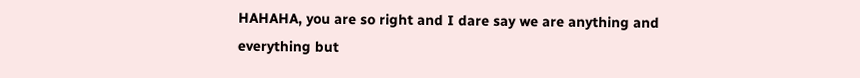HAHAHA, you are so right and I dare say we are anything and everything but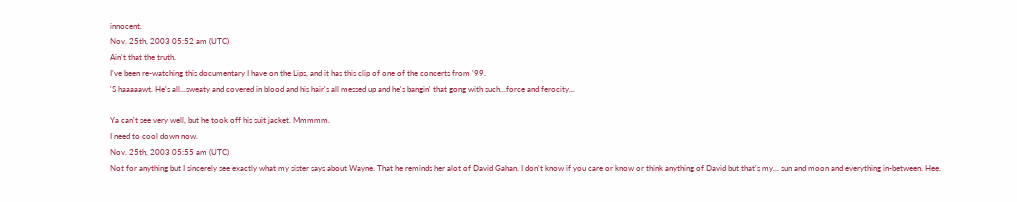innocent.
Nov. 25th, 2003 05:52 am (UTC)
Ain't that the truth.
I've been re-watching this documentary I have on the Lips, and it has this clip of one of the concerts from '99.
'S haaaaawt. He's all...sweaty and covered in blood and his hair's all messed up and he's bangin' that gong with such...force and ferocity...

Ya can't see very well, but he took off his suit jacket. Mmmmm.
I need to cool down now.
Nov. 25th, 2003 05:55 am (UTC)
Not for anything but I sincerely see exactly what my sister says about Wayne. That he reminds her alot of David Gahan. I don't know if you care or know or think anything of David but that's my... sun and moon and everything in-between. Hee.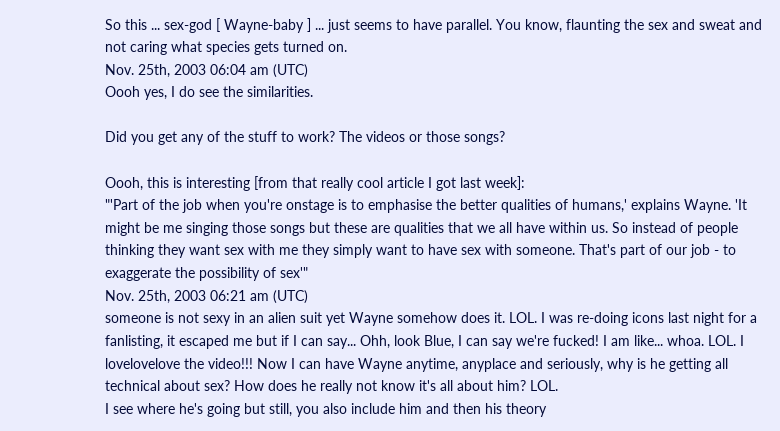So this ... sex-god [ Wayne-baby ] ... just seems to have parallel. You know, flaunting the sex and sweat and not caring what species gets turned on.
Nov. 25th, 2003 06:04 am (UTC)
Oooh yes, I do see the similarities.

Did you get any of the stuff to work? The videos or those songs?

Oooh, this is interesting [from that really cool article I got last week]:
"'Part of the job when you're onstage is to emphasise the better qualities of humans,' explains Wayne. 'It might be me singing those songs but these are qualities that we all have within us. So instead of people thinking they want sex with me they simply want to have sex with someone. That's part of our job - to exaggerate the possibility of sex'"
Nov. 25th, 2003 06:21 am (UTC)
someone is not sexy in an alien suit yet Wayne somehow does it. LOL. I was re-doing icons last night for a fanlisting, it escaped me but if I can say... Ohh, look Blue, I can say we're fucked! I am like... whoa. LOL. I lovelovelove the video!!! Now I can have Wayne anytime, anyplace and seriously, why is he getting all technical about sex? How does he really not know it's all about him? LOL.
I see where he's going but still, you also include him and then his theory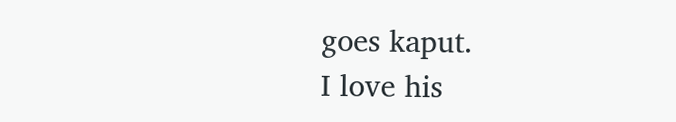goes kaput.
I love his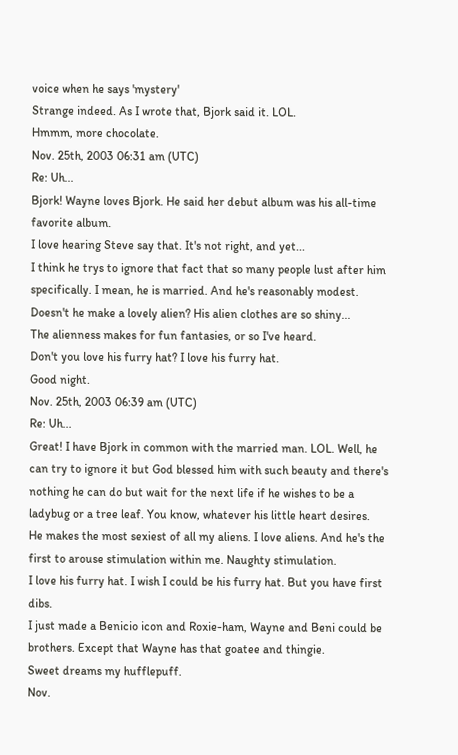voice when he says 'mystery'
Strange indeed. As I wrote that, Bjork said it. LOL.
Hmmm, more chocolate.
Nov. 25th, 2003 06:31 am (UTC)
Re: Uh...
Bjork! Wayne loves Bjork. He said her debut album was his all-time favorite album.
I love hearing Steve say that. It's not right, and yet...
I think he trys to ignore that fact that so many people lust after him specifically. I mean, he is married. And he's reasonably modest.
Doesn't he make a lovely alien? His alien clothes are so shiny...
The alienness makes for fun fantasies, or so I've heard.
Don't you love his furry hat? I love his furry hat.
Good night.
Nov. 25th, 2003 06:39 am (UTC)
Re: Uh...
Great! I have Bjork in common with the married man. LOL. Well, he can try to ignore it but God blessed him with such beauty and there's nothing he can do but wait for the next life if he wishes to be a ladybug or a tree leaf. You know, whatever his little heart desires.
He makes the most sexiest of all my aliens. I love aliens. And he's the first to arouse stimulation within me. Naughty stimulation.
I love his furry hat. I wish I could be his furry hat. But you have first dibs.
I just made a Benicio icon and Roxie-ham, Wayne and Beni could be brothers. Except that Wayne has that goatee and thingie.
Sweet dreams my hufflepuff.
Nov.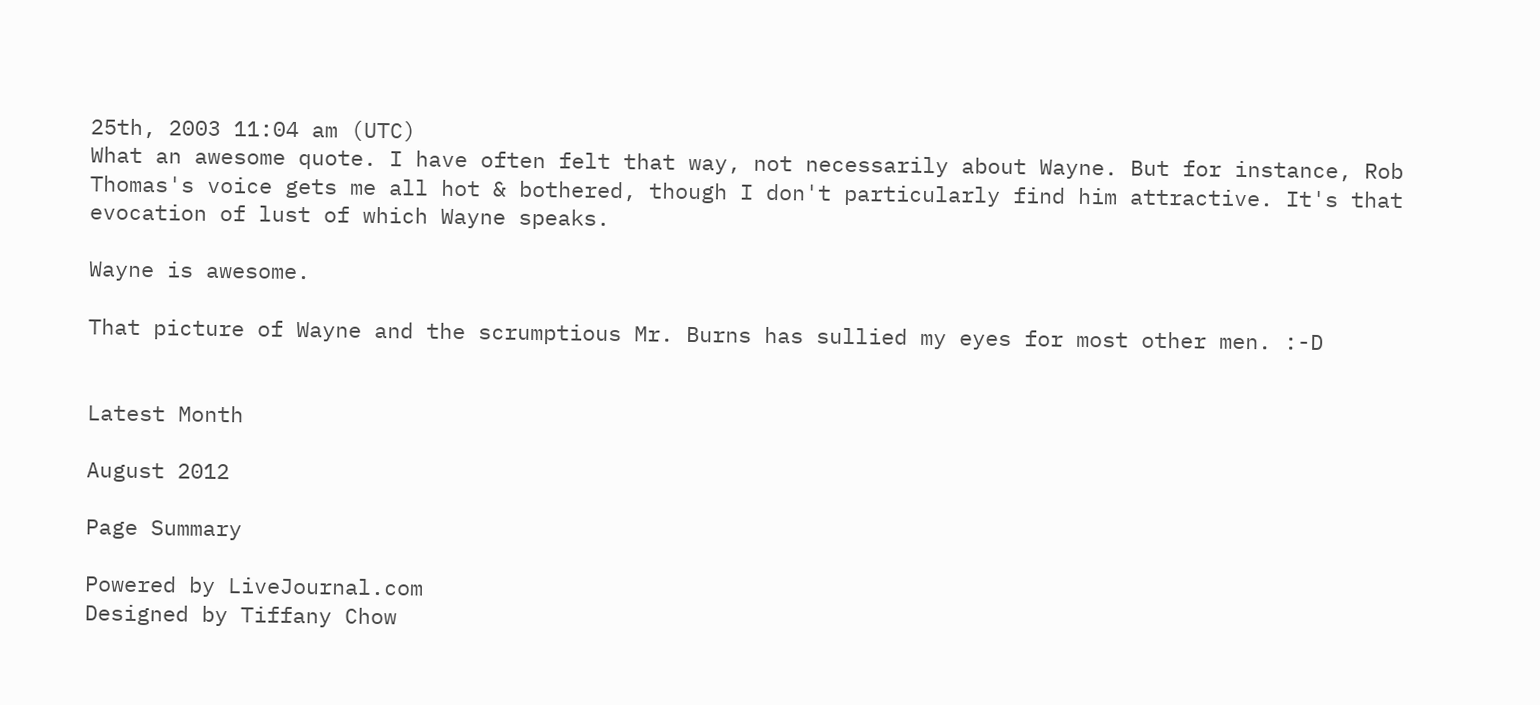25th, 2003 11:04 am (UTC)
What an awesome quote. I have often felt that way, not necessarily about Wayne. But for instance, Rob Thomas's voice gets me all hot & bothered, though I don't particularly find him attractive. It's that evocation of lust of which Wayne speaks.

Wayne is awesome.

That picture of Wayne and the scrumptious Mr. Burns has sullied my eyes for most other men. :-D


Latest Month

August 2012

Page Summary

Powered by LiveJournal.com
Designed by Tiffany Chow